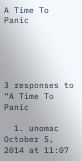A Time To Panic





3 responses to “A Time To Panic

  1. unomac October 5, 2014 at 11:07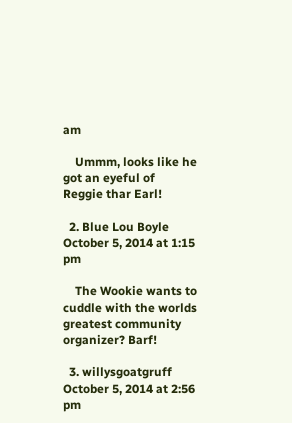am

    Ummm, looks like he got an eyeful of Reggie thar Earl!

  2. Blue Lou Boyle October 5, 2014 at 1:15 pm

    The Wookie wants to cuddle with the worlds greatest community organizer? Barf!

  3. willysgoatgruff October 5, 2014 at 2:56 pm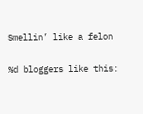Smellin’ like a felon

%d bloggers like this: